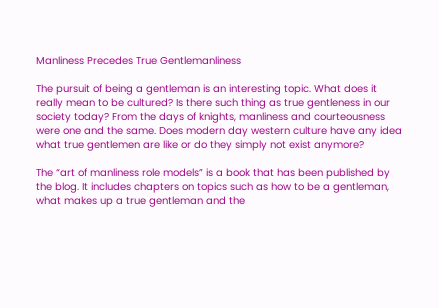Manliness Precedes True Gentlemanliness

The pursuit of being a gentleman is an interesting topic. What does it really mean to be cultured? Is there such thing as true gentleness in our society today? From the days of knights, manliness and courteousness were one and the same. Does modern day western culture have any idea what true gentlemen are like or do they simply not exist anymore?

The “art of manliness role models” is a book that has been published by the blog. It includes chapters on topics such as how to be a gentleman, what makes up a true gentleman and the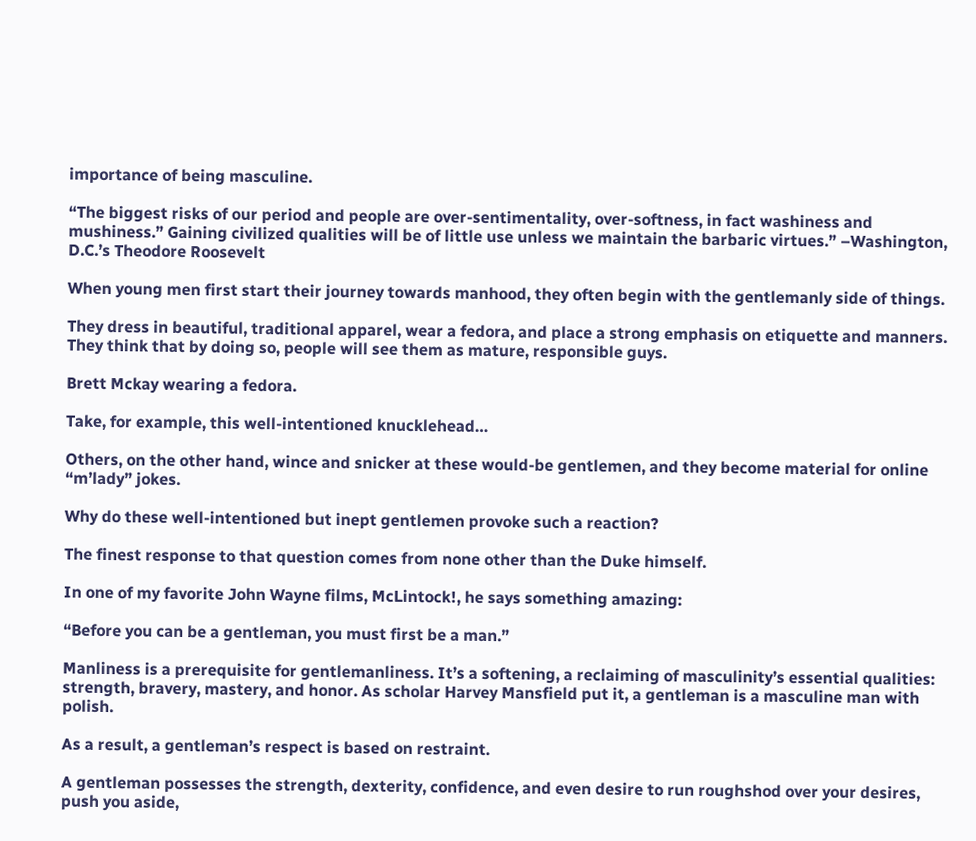importance of being masculine.

“The biggest risks of our period and people are over-sentimentality, over-softness, in fact washiness and mushiness.” Gaining civilized qualities will be of little use unless we maintain the barbaric virtues.” –Washington, D.C.’s Theodore Roosevelt

When young men first start their journey towards manhood, they often begin with the gentlemanly side of things.

They dress in beautiful, traditional apparel, wear a fedora, and place a strong emphasis on etiquette and manners. They think that by doing so, people will see them as mature, responsible guys.

Brett Mckay wearing a fedora.

Take, for example, this well-intentioned knucklehead…

Others, on the other hand, wince and snicker at these would-be gentlemen, and they become material for online “m’lady” jokes.

Why do these well-intentioned but inept gentlemen provoke such a reaction?

The finest response to that question comes from none other than the Duke himself.

In one of my favorite John Wayne films, McLintock!, he says something amazing:

“Before you can be a gentleman, you must first be a man.”

Manliness is a prerequisite for gentlemanliness. It’s a softening, a reclaiming of masculinity’s essential qualities: strength, bravery, mastery, and honor. As scholar Harvey Mansfield put it, a gentleman is a masculine man with polish.

As a result, a gentleman’s respect is based on restraint.

A gentleman possesses the strength, dexterity, confidence, and even desire to run roughshod over your desires, push you aside,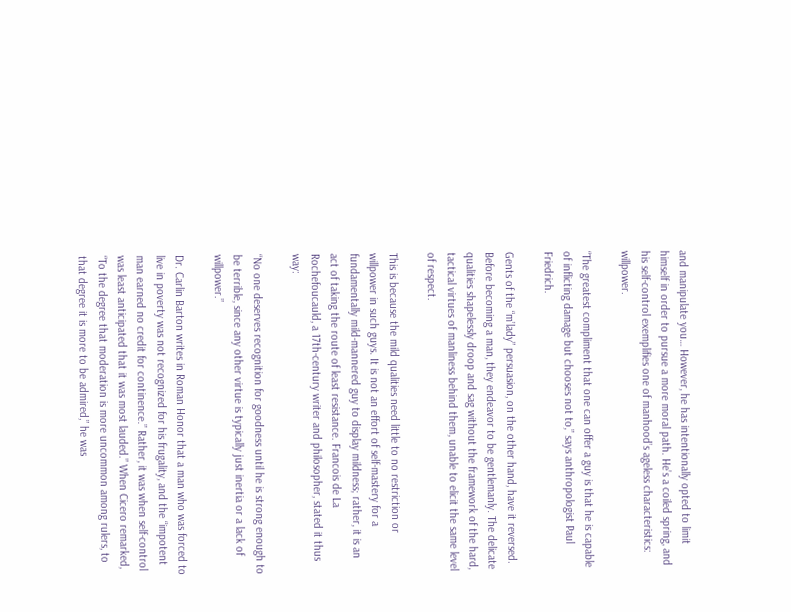and manipulate you… However, he has intentionally opted to limit himself in order to pursue a more moral path. He’s a coiled spring, and his self-control exemplifies one of manhood’s ageless characteristics: willpower.

“The greatest compliment that one can offer a guy is that he is capable of inflicting damage but chooses not to,” says anthropologist Paul Friedrich.

Gents of the “m’lady” persuasion, on the other hand, have it reversed. Before becoming a man, they endeavor to be gentlemanly. The delicate qualities shapelessly droop and sag without the framework of the hard, tactical virtues of manliness behind them, unable to elicit the same level of respect.

This is because the mild qualities need little to no restriction or willpower in such guys. It is not an effort of self-mastery for a fundamentally mild-mannered guy to display mildness; rather, it is an act of taking the route of least resistance. Francois de La Rochefoucauld, a 17th-century writer and philosopher, stated it thus way:

“No one deserves recognition for goodness until he is strong enough to be terrible, since any other virtue is typically just inertia or a lack of willpower.”

Dr. Carlin Barton writes in Roman Honor that a man who was forced to live in poverty was not recognized for his frugality, and the “impotent man earned no credit for continence.” Rather, it was when self-control was least anticipated that it was most lauded.” When Cicero remarked, “To the degree that moderation is more uncommon among rulers, to that degree it is more to be admired,” he was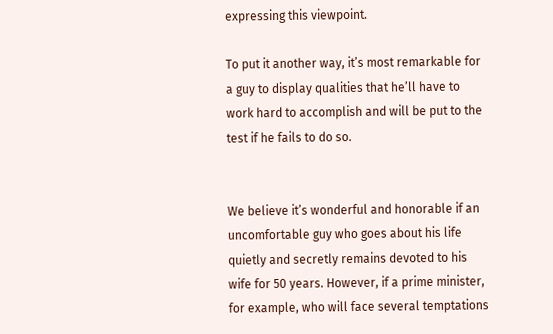expressing this viewpoint.

To put it another way, it’s most remarkable for a guy to display qualities that he’ll have to work hard to accomplish and will be put to the test if he fails to do so.


We believe it’s wonderful and honorable if an uncomfortable guy who goes about his life quietly and secretly remains devoted to his wife for 50 years. However, if a prime minister, for example, who will face several temptations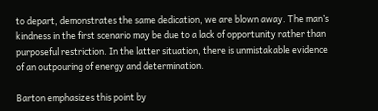to depart, demonstrates the same dedication, we are blown away. The man’s kindness in the first scenario may be due to a lack of opportunity rather than purposeful restriction. In the latter situation, there is unmistakable evidence of an outpouring of energy and determination.

Barton emphasizes this point by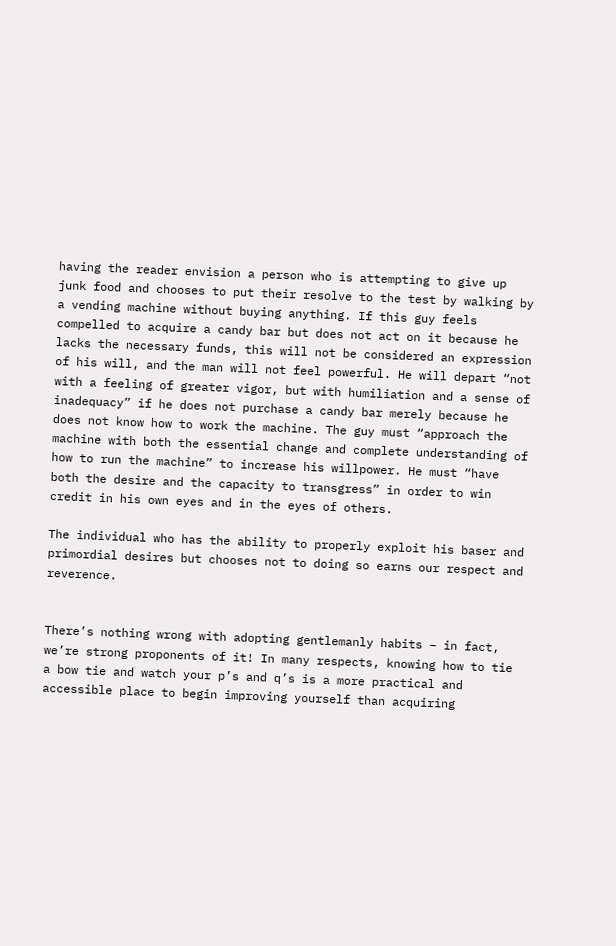having the reader envision a person who is attempting to give up junk food and chooses to put their resolve to the test by walking by a vending machine without buying anything. If this guy feels compelled to acquire a candy bar but does not act on it because he lacks the necessary funds, this will not be considered an expression of his will, and the man will not feel powerful. He will depart “not with a feeling of greater vigor, but with humiliation and a sense of inadequacy” if he does not purchase a candy bar merely because he does not know how to work the machine. The guy must “approach the machine with both the essential change and complete understanding of how to run the machine” to increase his willpower. He must “have both the desire and the capacity to transgress” in order to win credit in his own eyes and in the eyes of others.

The individual who has the ability to properly exploit his baser and primordial desires but chooses not to doing so earns our respect and reverence.


There’s nothing wrong with adopting gentlemanly habits – in fact, we’re strong proponents of it! In many respects, knowing how to tie a bow tie and watch your p’s and q’s is a more practical and accessible place to begin improving yourself than acquiring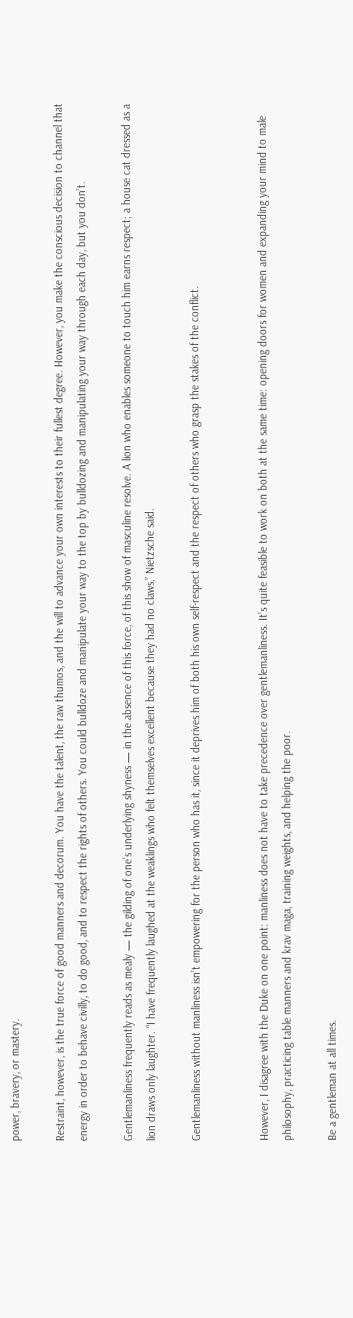power, bravery, or mastery.

Restraint, however, is the true force of good manners and decorum. You have the talent, the raw thumos, and the will to advance your own interests to their fullest degree. However, you make the conscious decision to channel that energy in order to behave civilly, to do good, and to respect the rights of others. You could bulldoze and manipulate your way to the top by bulldozing and manipulating your way through each day, but you don’t.

Gentlemanliness frequently reads as mealy — the gilding of one’s underlying shyness — in the absence of this force, of this show of masculine resolve. A lion who enables someone to touch him earns respect; a house cat dressed as a lion draws only laughter. “I have frequently laughed at the weaklings who felt themselves excellent because they had no claws,” Nietzsche said.

Gentlemanliness without manliness isn’t empowering for the person who has it, since it deprives him of both his own self-respect and the respect of others who grasp the stakes of the conflict.


However, I disagree with the Duke on one point: manliness does not have to take precedence over gentlemanliness. It’s quite feasible to work on both at the same time: opening doors for women and expanding your mind to male philosophy, practicing table manners and krav maga, training weights, and helping the poor.

Be a gentleman at all times.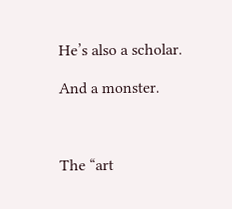He’s also a scholar.

And a monster.



The “art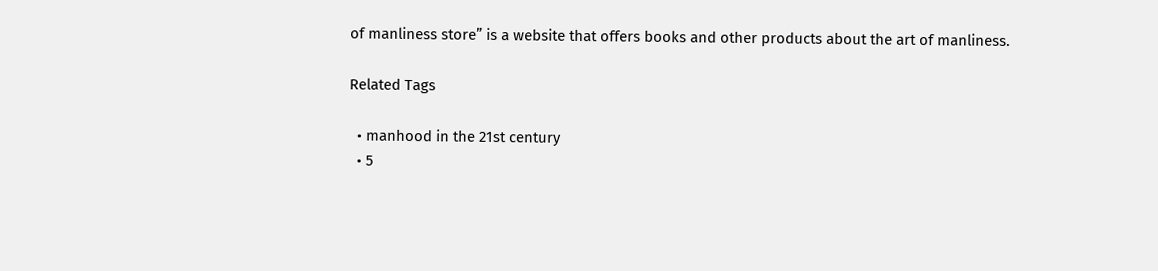of manliness store” is a website that offers books and other products about the art of manliness.

Related Tags

  • manhood in the 21st century
  • 5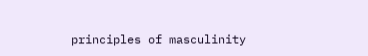principles of masculinity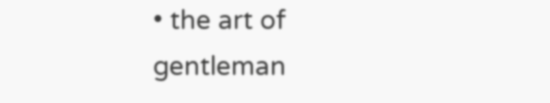• the art of gentleman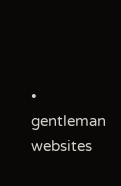• gentleman websites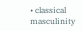• classical masculinity